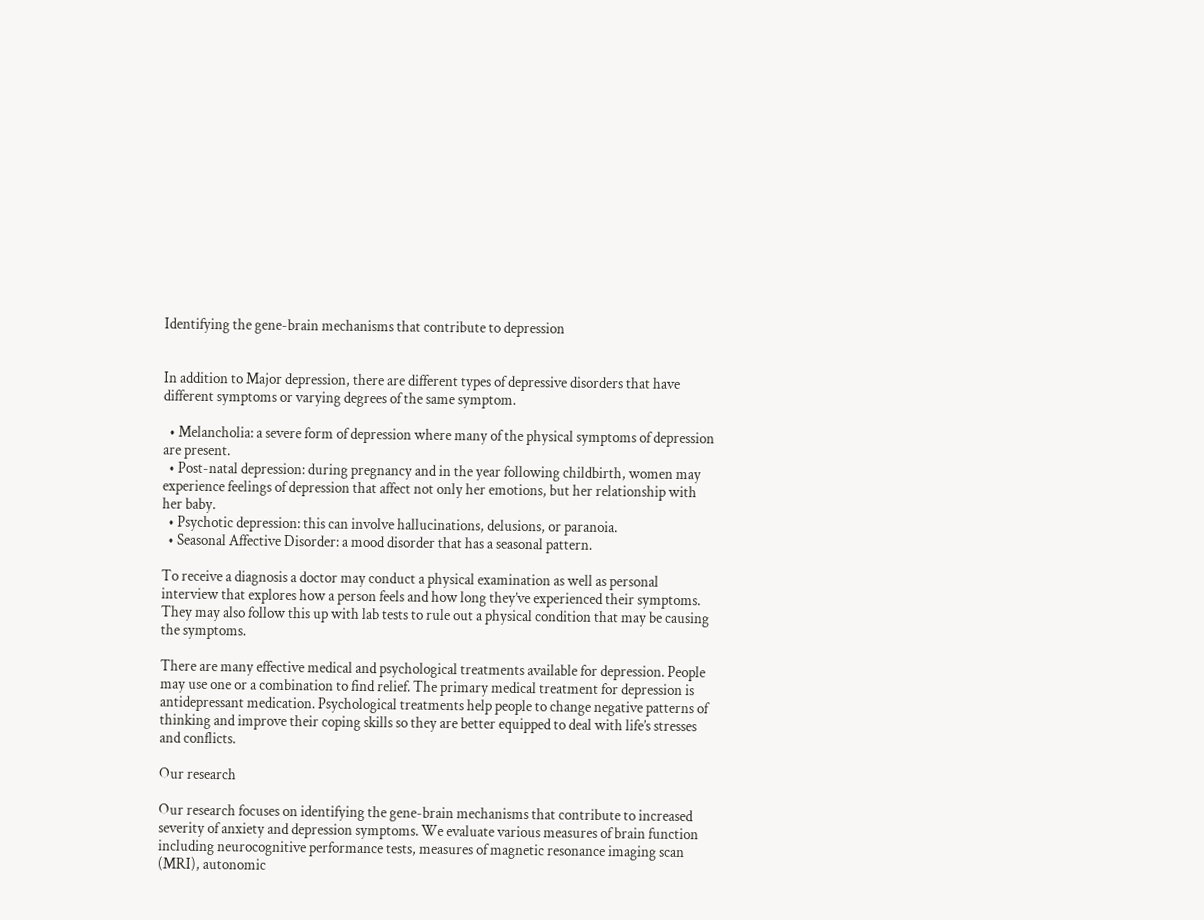Identifying the gene-brain mechanisms that contribute to depression


In addition to Major depression, there are different types of depressive disorders that have different symptoms or varying degrees of the same symptom.

  • Melancholia: a severe form of depression where many of the physical symptoms of depression are present.
  • Post-natal depression: during pregnancy and in the year following childbirth, women may experience feelings of depression that affect not only her emotions, but her relationship with her baby.
  • Psychotic depression: this can involve hallucinations, delusions, or paranoia.
  • Seasonal Affective Disorder: a mood disorder that has a seasonal pattern.

To receive a diagnosis a doctor may conduct a physical examination as well as personal interview that explores how a person feels and how long they’ve experienced their symptoms. They may also follow this up with lab tests to rule out a physical condition that may be causing the symptoms.

There are many effective medical and psychological treatments available for depression. People may use one or a combination to find relief. The primary medical treatment for depression is antidepressant medication. Psychological treatments help people to change negative patterns of thinking and improve their coping skills so they are better equipped to deal with life’s stresses and conflicts.

Our research

Our research focuses on identifying the gene-brain mechanisms that contribute to increased severity of anxiety and depression symptoms. We evaluate various measures of brain function including neurocognitive performance tests, measures of magnetic resonance imaging scan (MRI), autonomic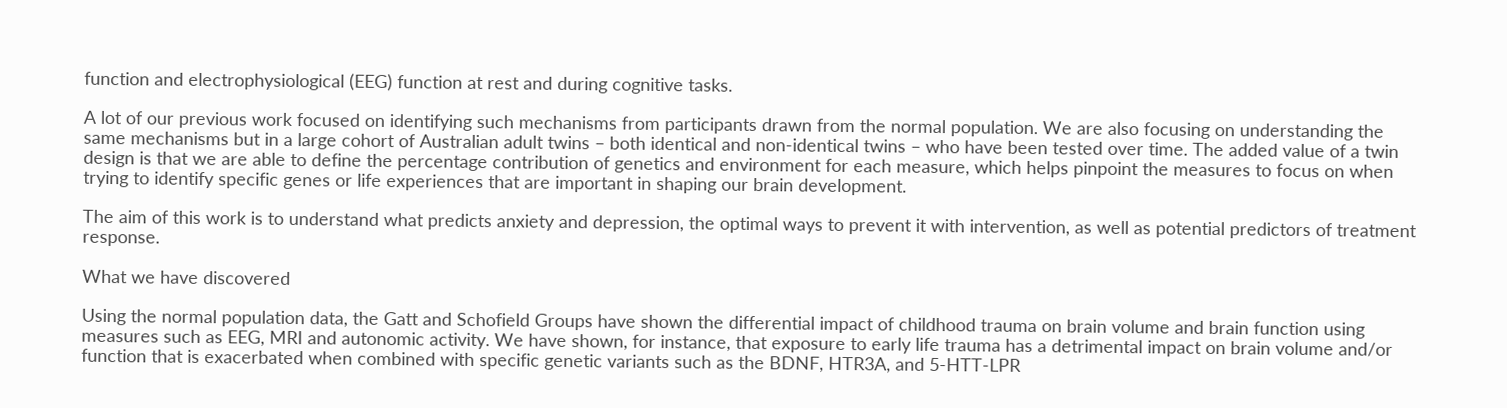function and electrophysiological (EEG) function at rest and during cognitive tasks.

A lot of our previous work focused on identifying such mechanisms from participants drawn from the normal population. We are also focusing on understanding the same mechanisms but in a large cohort of Australian adult twins – both identical and non-identical twins – who have been tested over time. The added value of a twin design is that we are able to define the percentage contribution of genetics and environment for each measure, which helps pinpoint the measures to focus on when trying to identify specific genes or life experiences that are important in shaping our brain development.

The aim of this work is to understand what predicts anxiety and depression, the optimal ways to prevent it with intervention, as well as potential predictors of treatment response.

What we have discovered

Using the normal population data, the Gatt and Schofield Groups have shown the differential impact of childhood trauma on brain volume and brain function using measures such as EEG, MRI and autonomic activity. We have shown, for instance, that exposure to early life trauma has a detrimental impact on brain volume and/or function that is exacerbated when combined with specific genetic variants such as the BDNF, HTR3A, and 5-HTT-LPR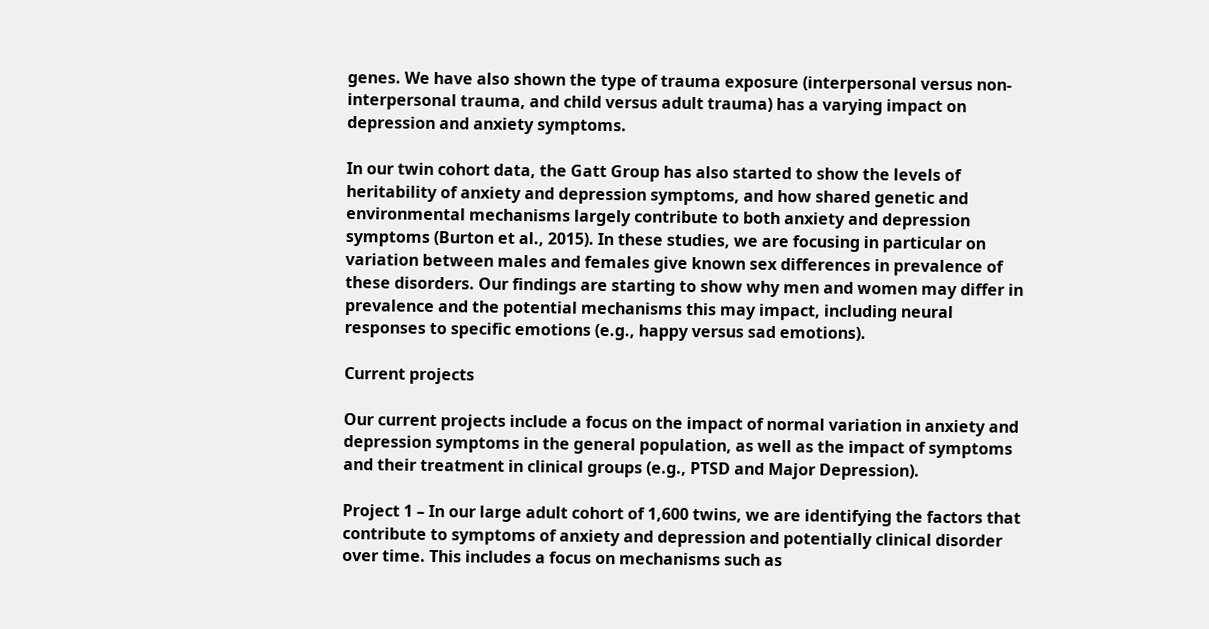genes. We have also shown the type of trauma exposure (interpersonal versus non-interpersonal trauma, and child versus adult trauma) has a varying impact on depression and anxiety symptoms.

In our twin cohort data, the Gatt Group has also started to show the levels of heritability of anxiety and depression symptoms, and how shared genetic and environmental mechanisms largely contribute to both anxiety and depression symptoms (Burton et al., 2015). In these studies, we are focusing in particular on variation between males and females give known sex differences in prevalence of these disorders. Our findings are starting to show why men and women may differ in prevalence and the potential mechanisms this may impact, including neural responses to specific emotions (e.g., happy versus sad emotions).

Current projects

Our current projects include a focus on the impact of normal variation in anxiety and depression symptoms in the general population, as well as the impact of symptoms and their treatment in clinical groups (e.g., PTSD and Major Depression).

Project 1 – In our large adult cohort of 1,600 twins, we are identifying the factors that contribute to symptoms of anxiety and depression and potentially clinical disorder over time. This includes a focus on mechanisms such as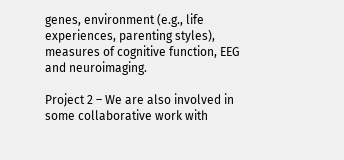genes, environment (e.g., life experiences, parenting styles), measures of cognitive function, EEG and neuroimaging.

Project 2 – We are also involved in some collaborative work with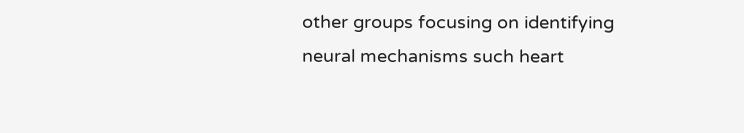other groups focusing on identifying neural mechanisms such heart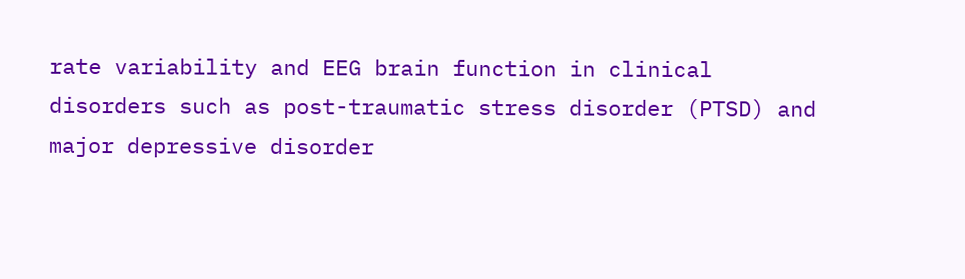rate variability and EEG brain function in clinical disorders such as post-traumatic stress disorder (PTSD) and major depressive disorder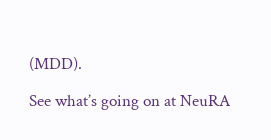(MDD).

See what’s going on at NeuRA